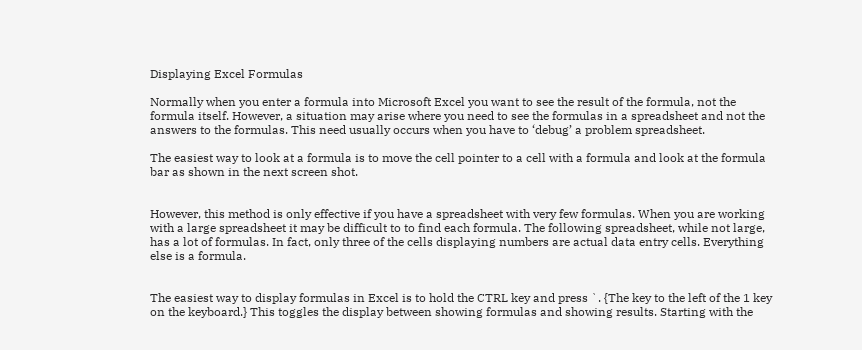Displaying Excel Formulas

Normally when you enter a formula into Microsoft Excel you want to see the result of the formula, not the formula itself. However, a situation may arise where you need to see the formulas in a spreadsheet and not the answers to the formulas. This need usually occurs when you have to ‘debug’ a problem spreadsheet.

The easiest way to look at a formula is to move the cell pointer to a cell with a formula and look at the formula bar as shown in the next screen shot.


However, this method is only effective if you have a spreadsheet with very few formulas. When you are working with a large spreadsheet it may be difficult to to find each formula. The following spreadsheet, while not large, has a lot of formulas. In fact, only three of the cells displaying numbers are actual data entry cells. Everything else is a formula.


The easiest way to display formulas in Excel is to hold the CTRL key and press `. {The key to the left of the 1 key on the keyboard.} This toggles the display between showing formulas and showing results. Starting with the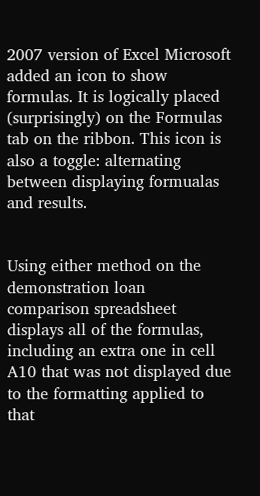2007 version of Excel Microsoft added an icon to show formulas. It is logically placed (surprisingly) on the Formulas tab on the ribbon. This icon is also a toggle: alternating between displaying formualas and results.


Using either method on the demonstration loan comparison spreadsheet displays all of the formulas, including an extra one in cell A10 that was not displayed due to the formatting applied to that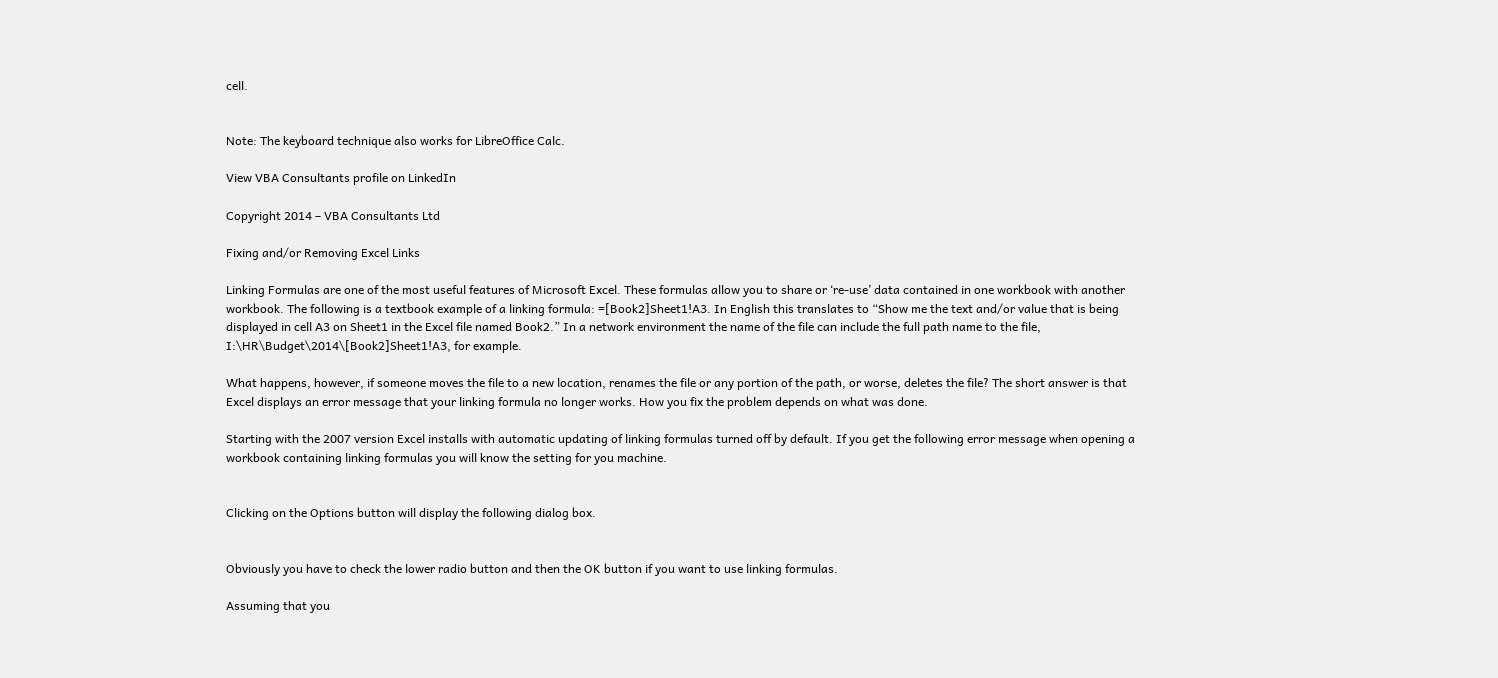cell.


Note: The keyboard technique also works for LibreOffice Calc.

View VBA Consultants profile on LinkedIn

Copyright 2014 – VBA Consultants Ltd

Fixing and/or Removing Excel Links

Linking Formulas are one of the most useful features of Microsoft Excel. These formulas allow you to share or ‘re-use’ data contained in one workbook with another workbook. The following is a textbook example of a linking formula: =[Book2]Sheet1!A3. In English this translates to “Show me the text and/or value that is being displayed in cell A3 on Sheet1 in the Excel file named Book2.” In a network environment the name of the file can include the full path name to the file, I:\HR\Budget\2014\[Book2]Sheet1!A3, for example.

What happens, however, if someone moves the file to a new location, renames the file or any portion of the path, or worse, deletes the file? The short answer is that Excel displays an error message that your linking formula no longer works. How you fix the problem depends on what was done.

Starting with the 2007 version Excel installs with automatic updating of linking formulas turned off by default. If you get the following error message when opening a workbook containing linking formulas you will know the setting for you machine.


Clicking on the Options button will display the following dialog box.


Obviously you have to check the lower radio button and then the OK button if you want to use linking formulas.

Assuming that you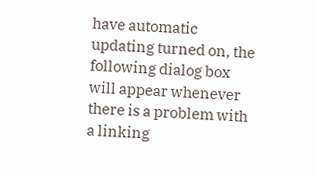have automatic updating turned on, the following dialog box will appear whenever there is a problem with a linking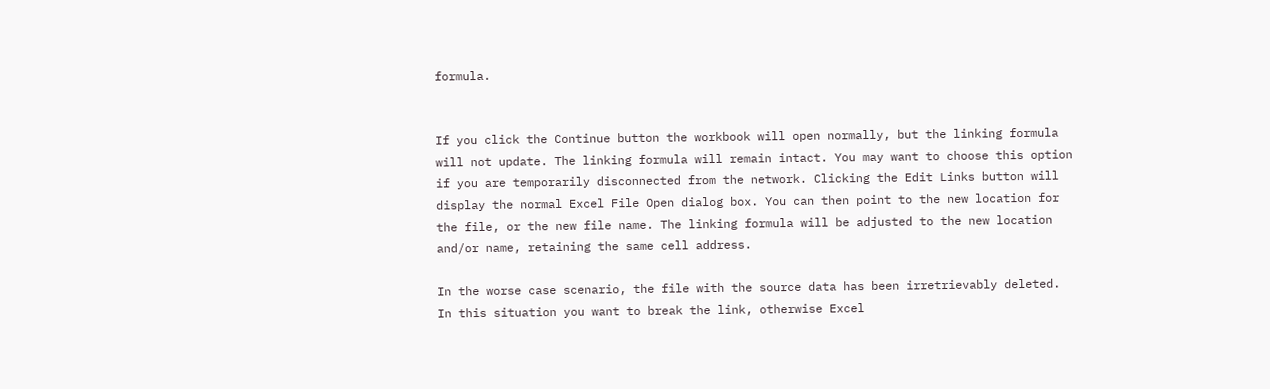formula.


If you click the Continue button the workbook will open normally, but the linking formula will not update. The linking formula will remain intact. You may want to choose this option if you are temporarily disconnected from the network. Clicking the Edit Links button will display the normal Excel File Open dialog box. You can then point to the new location for the file, or the new file name. The linking formula will be adjusted to the new location and/or name, retaining the same cell address.

In the worse case scenario, the file with the source data has been irretrievably deleted. In this situation you want to break the link, otherwise Excel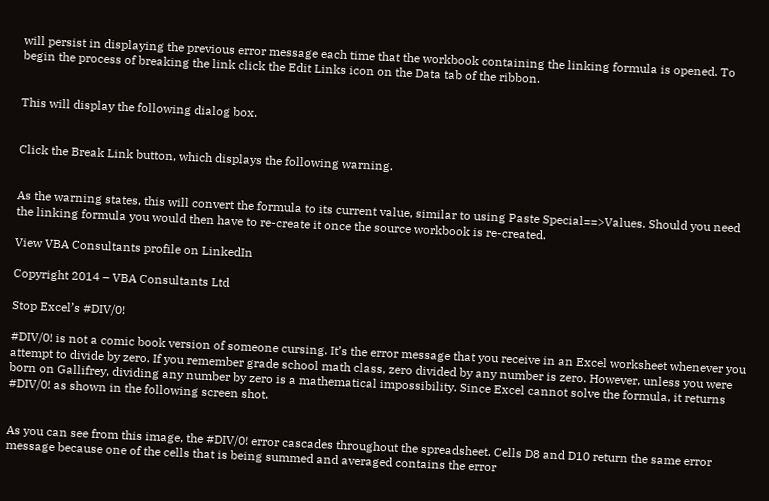will persist in displaying the previous error message each time that the workbook containing the linking formula is opened. To begin the process of breaking the link click the Edit Links icon on the Data tab of the ribbon.


This will display the following dialog box.


Click the Break Link button, which displays the following warning.


As the warning states, this will convert the formula to its current value, similar to using Paste Special==>Values. Should you need the linking formula you would then have to re-create it once the source workbook is re-created.

View VBA Consultants profile on LinkedIn

Copyright 2014 – VBA Consultants Ltd

Stop Excel’s #DIV/0!

#DIV/0! is not a comic book version of someone cursing. It’s the error message that you receive in an Excel worksheet whenever you attempt to divide by zero. If you remember grade school math class, zero divided by any number is zero. However, unless you were born on Gallifrey, dividing any number by zero is a mathematical impossibility. Since Excel cannot solve the formula, it returns #DIV/0! as shown in the following screen shot.


As you can see from this image, the #DIV/0! error cascades throughout the spreadsheet. Cells D8 and D10 return the same error message because one of the cells that is being summed and averaged contains the error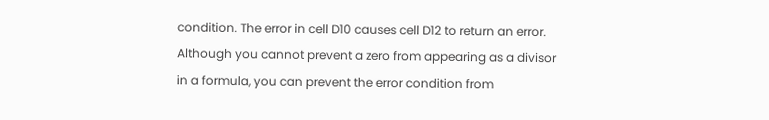condition. The error in cell D10 causes cell D12 to return an error. Although you cannot prevent a zero from appearing as a divisor in a formula, you can prevent the error condition from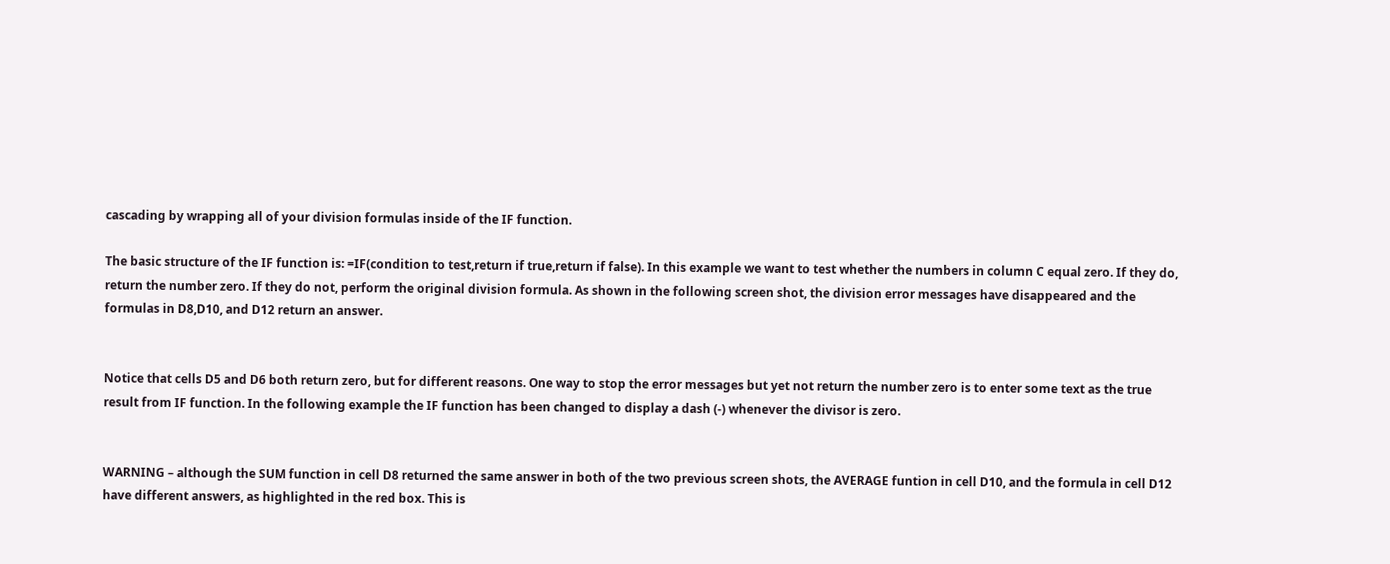cascading by wrapping all of your division formulas inside of the IF function.

The basic structure of the IF function is: =IF(condition to test,return if true,return if false). In this example we want to test whether the numbers in column C equal zero. If they do, return the number zero. If they do not, perform the original division formula. As shown in the following screen shot, the division error messages have disappeared and the formulas in D8,D10, and D12 return an answer.


Notice that cells D5 and D6 both return zero, but for different reasons. One way to stop the error messages but yet not return the number zero is to enter some text as the true result from IF function. In the following example the IF function has been changed to display a dash (-) whenever the divisor is zero.


WARNING – although the SUM function in cell D8 returned the same answer in both of the two previous screen shots, the AVERAGE funtion in cell D10, and the formula in cell D12 have different answers, as highlighted in the red box. This is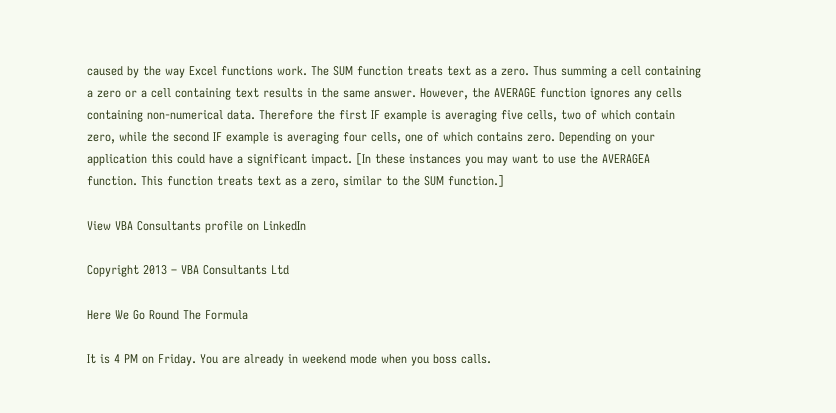caused by the way Excel functions work. The SUM function treats text as a zero. Thus summing a cell containing a zero or a cell containing text results in the same answer. However, the AVERAGE function ignores any cells containing non-numerical data. Therefore the first IF example is averaging five cells, two of which contain zero, while the second IF example is averaging four cells, one of which contains zero. Depending on your application this could have a significant impact. [In these instances you may want to use the AVERAGEA function. This function treats text as a zero, similar to the SUM function.]

View VBA Consultants profile on LinkedIn

Copyright 2013 – VBA Consultants Ltd

Here We Go Round The Formula

It is 4 PM on Friday. You are already in weekend mode when you boss calls.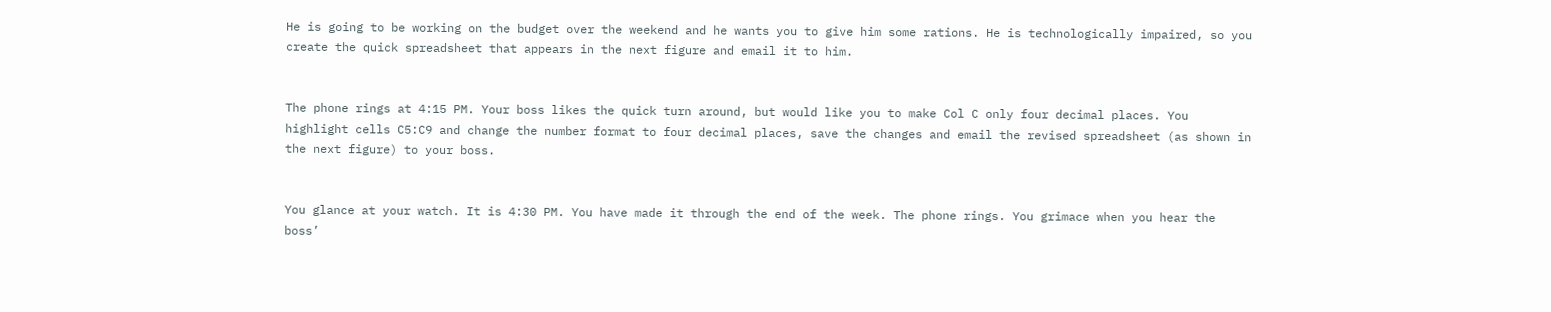He is going to be working on the budget over the weekend and he wants you to give him some rations. He is technologically impaired, so you create the quick spreadsheet that appears in the next figure and email it to him.


The phone rings at 4:15 PM. Your boss likes the quick turn around, but would like you to make Col C only four decimal places. You highlight cells C5:C9 and change the number format to four decimal places, save the changes and email the revised spreadsheet (as shown in the next figure) to your boss.


You glance at your watch. It is 4:30 PM. You have made it through the end of the week. The phone rings. You grimace when you hear the boss’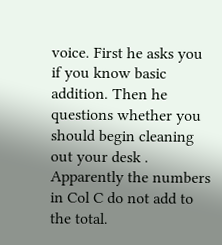voice. First he asks you if you know basic addition. Then he questions whether you should begin cleaning out your desk . Apparently the numbers in Col C do not add to the total.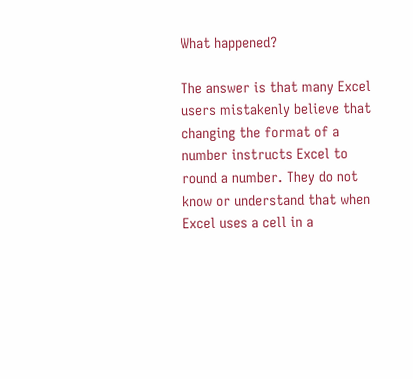What happened?

The answer is that many Excel users mistakenly believe that changing the format of a number instructs Excel to round a number. They do not know or understand that when Excel uses a cell in a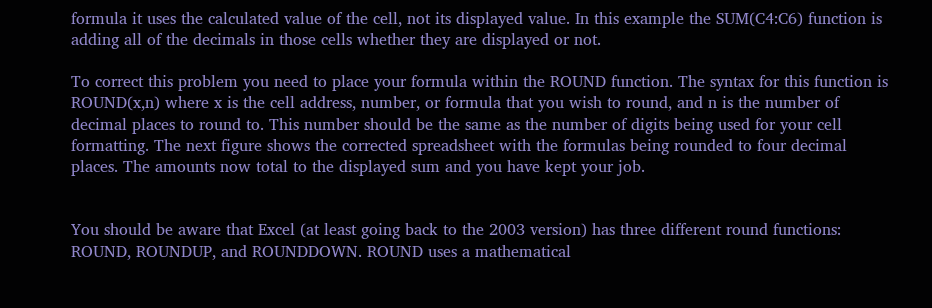formula it uses the calculated value of the cell, not its displayed value. In this example the SUM(C4:C6) function is adding all of the decimals in those cells whether they are displayed or not.

To correct this problem you need to place your formula within the ROUND function. The syntax for this function is ROUND(x,n) where x is the cell address, number, or formula that you wish to round, and n is the number of decimal places to round to. This number should be the same as the number of digits being used for your cell formatting. The next figure shows the corrected spreadsheet with the formulas being rounded to four decimal places. The amounts now total to the displayed sum and you have kept your job.


You should be aware that Excel (at least going back to the 2003 version) has three different round functions: ROUND, ROUNDUP, and ROUNDDOWN. ROUND uses a mathematical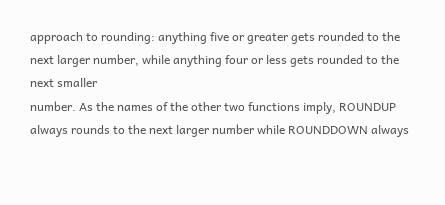approach to rounding: anything five or greater gets rounded to the next larger number, while anything four or less gets rounded to the next smaller
number. As the names of the other two functions imply, ROUNDUP always rounds to the next larger number while ROUNDDOWN always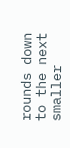rounds down to the next smaller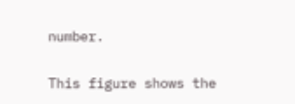number.

This figure shows the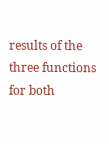results of the three functions for both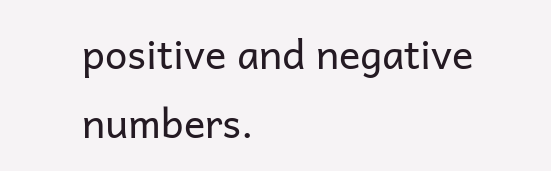positive and negative numbers.